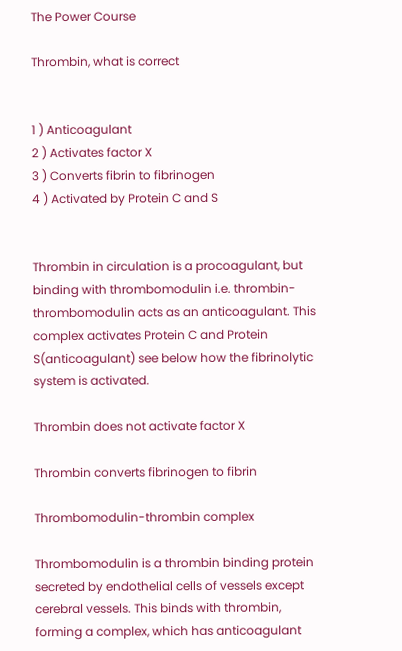The Power Course

Thrombin, what is correct


1 ) Anticoagulant
2 ) Activates factor X
3 ) Converts fibrin to fibrinogen
4 ) Activated by Protein C and S


Thrombin in circulation is a procoagulant, but binding with thrombomodulin i.e. thrombin-thrombomodulin acts as an anticoagulant. This complex activates Protein C and Protein S(anticoagulant) see below how the fibrinolytic system is activated.

Thrombin does not activate factor X

Thrombin converts fibrinogen to fibrin

Thrombomodulin-thrombin complex

Thrombomodulin is a thrombin binding protein secreted by endothelial cells of vessels except cerebral vessels. This binds with thrombin, forming a complex, which has anticoagulant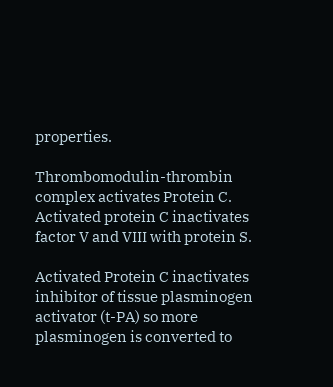properties.

Thrombomodulin-thrombin complex activates Protein C. Activated protein C inactivates factor V and VIII with protein S.

Activated Protein C inactivates inhibitor of tissue plasminogen activator (t-PA) so more plasminogen is converted to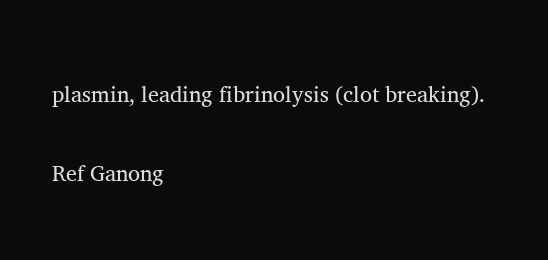plasmin, leading fibrinolysis (clot breaking).

Ref Ganong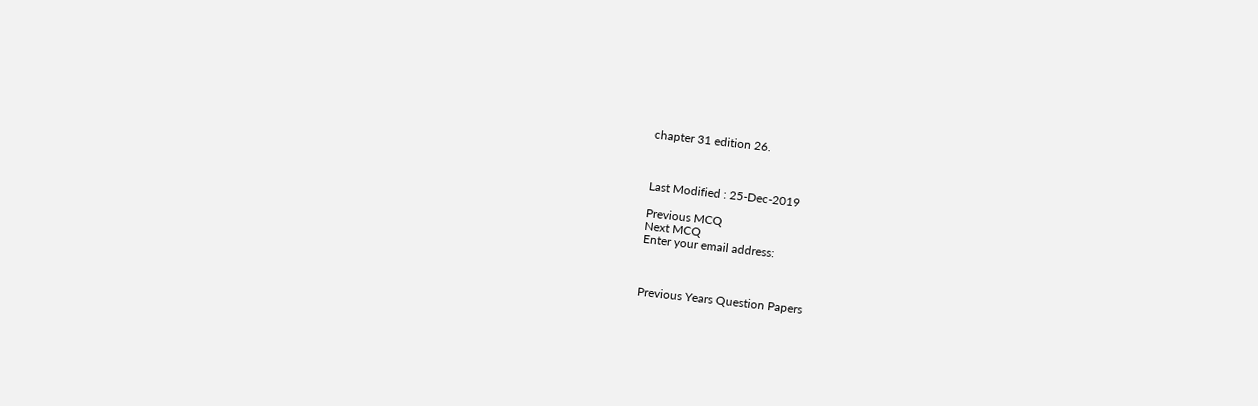chapter 31 edition 26.



Last Modified : 25-Dec-2019

Previous MCQ
Next MCQ
Enter your email address:



Previous Years Question Papers